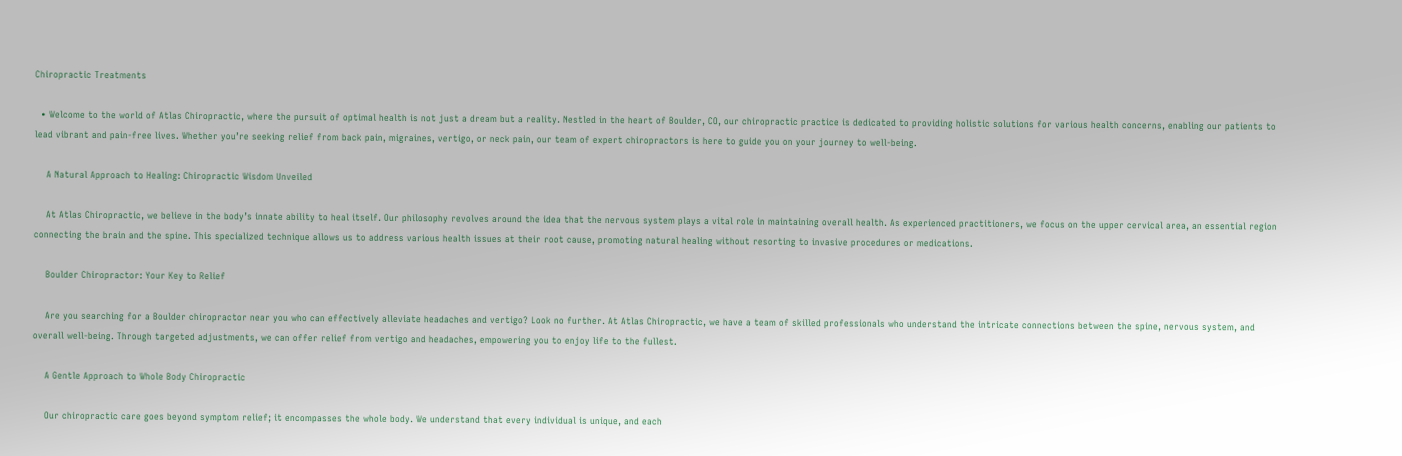Chiropractic Treatments

  • Welcome to the world of Atlas Chiropractic, where the pursuit of optimal health is not just a dream but a reality. Nestled in the heart of Boulder, CO, our chiropractic practice is dedicated to providing holistic solutions for various health concerns, enabling our patients to lead vibrant and pain-free lives. Whether you’re seeking relief from back pain, migraines, vertigo, or neck pain, our team of expert chiropractors is here to guide you on your journey to well-being.

    A Natural Approach to Healing: Chiropractic Wisdom Unveiled

    At Atlas Chiropractic, we believe in the body’s innate ability to heal itself. Our philosophy revolves around the idea that the nervous system plays a vital role in maintaining overall health. As experienced practitioners, we focus on the upper cervical area, an essential region connecting the brain and the spine. This specialized technique allows us to address various health issues at their root cause, promoting natural healing without resorting to invasive procedures or medications.

    Boulder Chiropractor: Your Key to Relief

    Are you searching for a Boulder chiropractor near you who can effectively alleviate headaches and vertigo? Look no further. At Atlas Chiropractic, we have a team of skilled professionals who understand the intricate connections between the spine, nervous system, and overall well-being. Through targeted adjustments, we can offer relief from vertigo and headaches, empowering you to enjoy life to the fullest.

    A Gentle Approach to Whole Body Chiropractic

    Our chiropractic care goes beyond symptom relief; it encompasses the whole body. We understand that every individual is unique, and each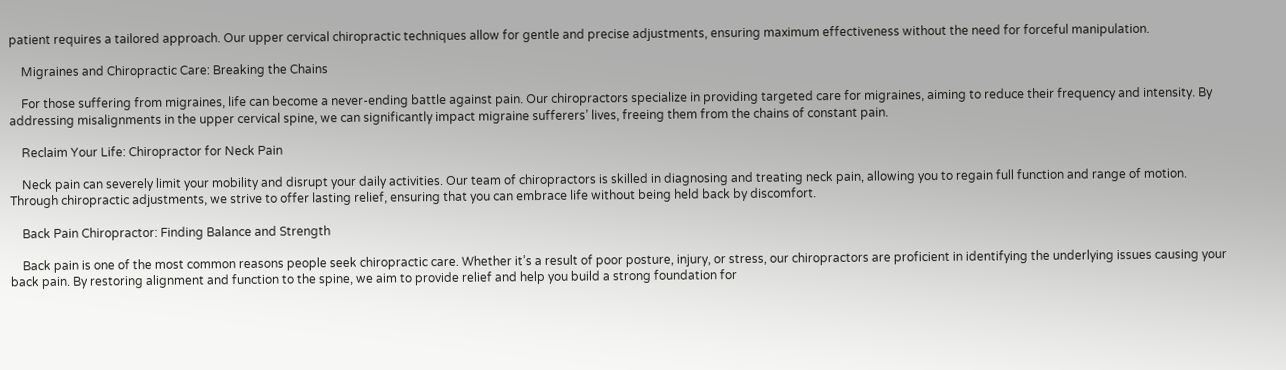patient requires a tailored approach. Our upper cervical chiropractic techniques allow for gentle and precise adjustments, ensuring maximum effectiveness without the need for forceful manipulation.

    Migraines and Chiropractic Care: Breaking the Chains

    For those suffering from migraines, life can become a never-ending battle against pain. Our chiropractors specialize in providing targeted care for migraines, aiming to reduce their frequency and intensity. By addressing misalignments in the upper cervical spine, we can significantly impact migraine sufferers’ lives, freeing them from the chains of constant pain.

    Reclaim Your Life: Chiropractor for Neck Pain

    Neck pain can severely limit your mobility and disrupt your daily activities. Our team of chiropractors is skilled in diagnosing and treating neck pain, allowing you to regain full function and range of motion. Through chiropractic adjustments, we strive to offer lasting relief, ensuring that you can embrace life without being held back by discomfort.

    Back Pain Chiropractor: Finding Balance and Strength

    Back pain is one of the most common reasons people seek chiropractic care. Whether it’s a result of poor posture, injury, or stress, our chiropractors are proficient in identifying the underlying issues causing your back pain. By restoring alignment and function to the spine, we aim to provide relief and help you build a strong foundation for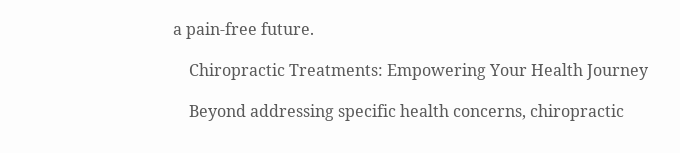a pain-free future.

    Chiropractic Treatments: Empowering Your Health Journey

    Beyond addressing specific health concerns, chiropractic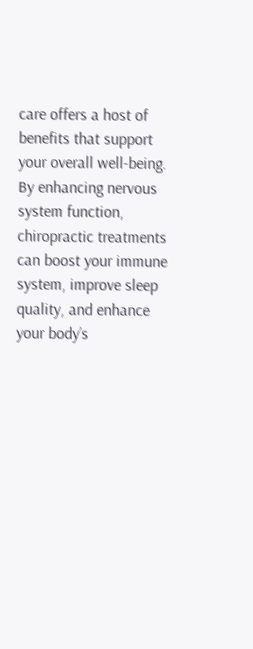care offers a host of benefits that support your overall well-being. By enhancing nervous system function, chiropractic treatments can boost your immune system, improve sleep quality, and enhance your body’s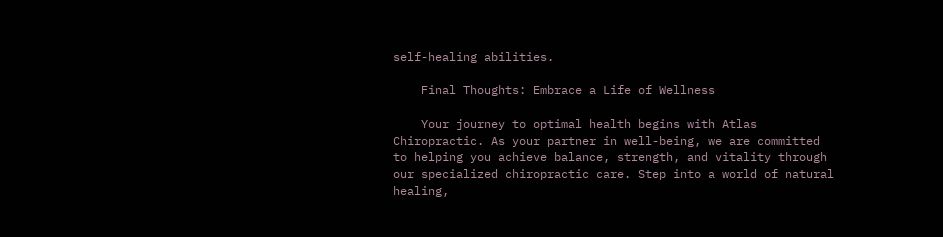self-healing abilities.

    Final Thoughts: Embrace a Life of Wellness

    Your journey to optimal health begins with Atlas Chiropractic. As your partner in well-being, we are committed to helping you achieve balance, strength, and vitality through our specialized chiropractic care. Step into a world of natural healing,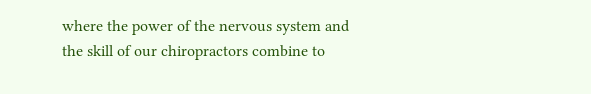where the power of the nervous system and the skill of our chiropractors combine to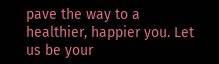pave the way to a healthier, happier you. Let us be your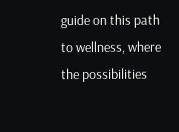guide on this path to wellness, where the possibilities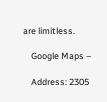are limitless.

    Google Maps –

    Address: 2305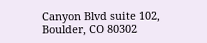Canyon Blvd suite 102, Boulder, CO 80302